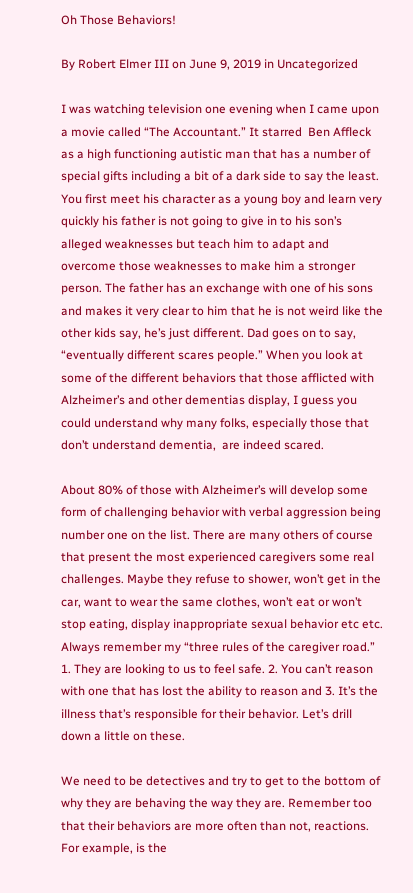Oh Those Behaviors!

By Robert Elmer III on June 9, 2019 in Uncategorized

I was watching television one evening when I came upon a movie called “The Accountant.” It starred  Ben Affleck as a high functioning autistic man that has a number of special gifts including a bit of a dark side to say the least. You first meet his character as a young boy and learn very quickly his father is not going to give in to his son’s alleged weaknesses but teach him to adapt and overcome those weaknesses to make him a stronger person. The father has an exchange with one of his sons and makes it very clear to him that he is not weird like the other kids say, he’s just different. Dad goes on to say, “eventually different scares people.” When you look at some of the different behaviors that those afflicted with Alzheimer’s and other dementias display, I guess you could understand why many folks, especially those that don’t understand dementia,  are indeed scared.

About 80% of those with Alzheimer’s will develop some form of challenging behavior with verbal aggression being number one on the list. There are many others of course that present the most experienced caregivers some real challenges. Maybe they refuse to shower, won’t get in the car, want to wear the same clothes, won’t eat or won’t stop eating, display inappropriate sexual behavior etc etc. Always remember my “three rules of the caregiver road.” 1. They are looking to us to feel safe. 2. You can’t reason with one that has lost the ability to reason and 3. It’s the illness that’s responsible for their behavior. Let’s drill down a little on these.

We need to be detectives and try to get to the bottom of why they are behaving the way they are. Remember too that their behaviors are more often than not, reactions. For example, is the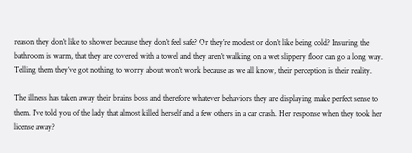reason they don’t like to shower because they don’t feel safe? Or they’re modest or don’t like being cold? Insuring the bathroom is warm, that they are covered with a towel and they aren’t walking on a wet slippery floor can go a long way. Telling them they’ve got nothing to worry about won’t work because as we all know, their perception is their reality.

The illness has taken away their brains boss and therefore whatever behaviors they are displaying make perfect sense to them. I’ve told you of the lady that almost killed herself and a few others in a car crash. Her response when they took her license away?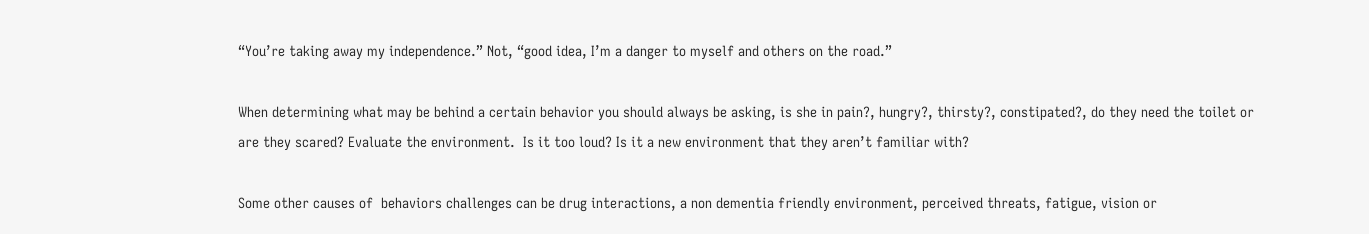“You’re taking away my independence.” Not, “good idea, I’m a danger to myself and others on the road.”

When determining what may be behind a certain behavior you should always be asking, is she in pain?, hungry?, thirsty?, constipated?, do they need the toilet or are they scared? Evaluate the environment.  Is it too loud? Is it a new environment that they aren’t familiar with?

Some other causes of  behaviors challenges can be drug interactions, a non dementia friendly environment, perceived threats, fatigue, vision or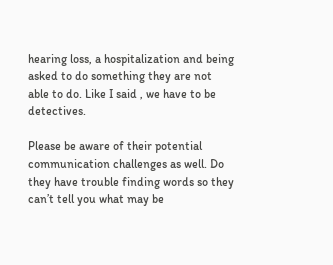hearing loss, a hospitalization and being asked to do something they are not able to do. Like I said , we have to be detectives.

Please be aware of their potential communication challenges as well. Do they have trouble finding words so they can’t tell you what may be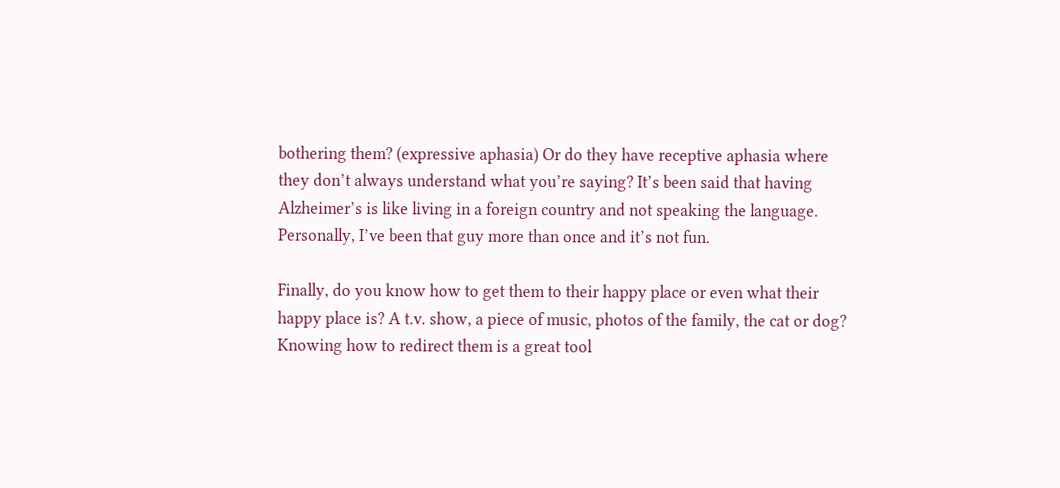bothering them? (expressive aphasia) Or do they have receptive aphasia where they don’t always understand what you’re saying? It’s been said that having Alzheimer’s is like living in a foreign country and not speaking the language. Personally, I’ve been that guy more than once and it’s not fun.

Finally, do you know how to get them to their happy place or even what their happy place is? A t.v. show, a piece of music, photos of the family, the cat or dog? Knowing how to redirect them is a great tool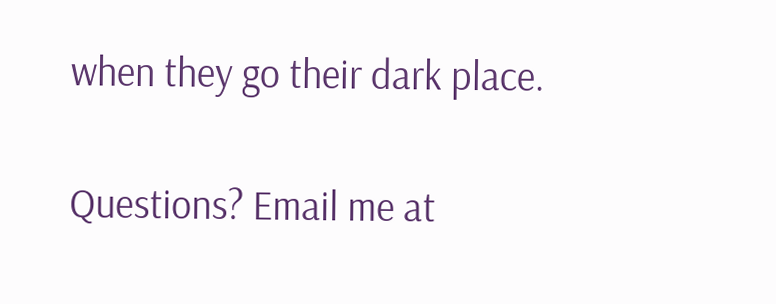when they go their dark place.

Questions? Email me at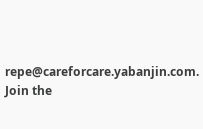repe@careforcare.yabanjin.com. Join the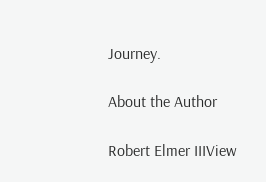Journey.

About the Author

Robert Elmer IIIView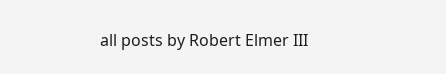all posts by Robert Elmer III